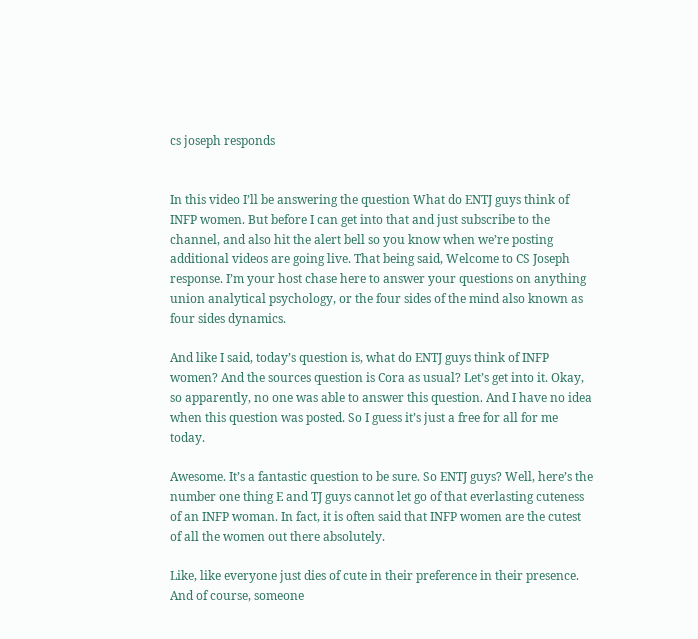cs joseph responds


In this video I’ll be answering the question What do ENTJ guys think of INFP women. But before I can get into that and just subscribe to the channel, and also hit the alert bell so you know when we’re posting additional videos are going live. That being said, Welcome to CS Joseph response. I’m your host chase here to answer your questions on anything union analytical psychology, or the four sides of the mind also known as four sides dynamics.

And like I said, today’s question is, what do ENTJ guys think of INFP women? And the sources question is Cora as usual? Let’s get into it. Okay, so apparently, no one was able to answer this question. And I have no idea when this question was posted. So I guess it’s just a free for all for me today.

Awesome. It’s a fantastic question to be sure. So ENTJ guys? Well, here’s the number one thing E and TJ guys cannot let go of that everlasting cuteness of an INFP woman. In fact, it is often said that INFP women are the cutest of all the women out there absolutely.

Like, like everyone just dies of cute in their preference in their presence. And of course, someone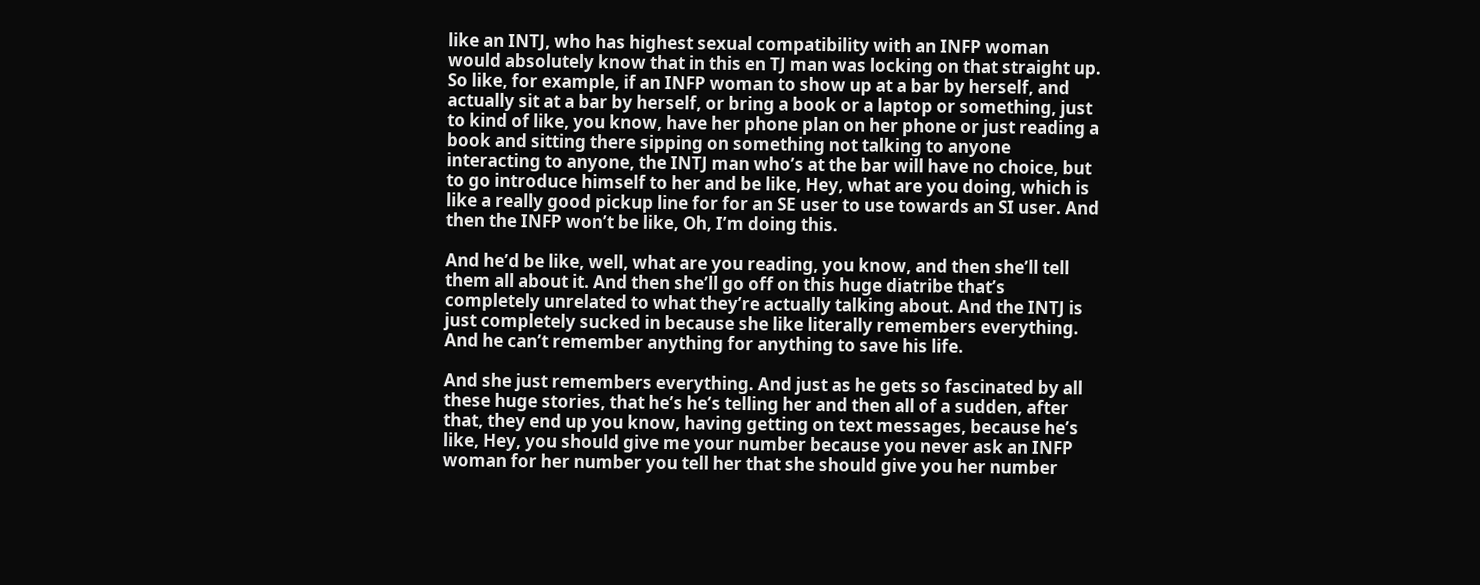like an INTJ, who has highest sexual compatibility with an INFP woman would absolutely know that in this en TJ man was locking on that straight up. So like, for example, if an INFP woman to show up at a bar by herself, and actually sit at a bar by herself, or bring a book or a laptop or something, just to kind of like, you know, have her phone plan on her phone or just reading a book and sitting there sipping on something not talking to anyone interacting to anyone, the INTJ man who’s at the bar will have no choice, but to go introduce himself to her and be like, Hey, what are you doing, which is like a really good pickup line for for an SE user to use towards an SI user. And then the INFP won’t be like, Oh, I’m doing this.

And he’d be like, well, what are you reading, you know, and then she’ll tell them all about it. And then she’ll go off on this huge diatribe that’s completely unrelated to what they’re actually talking about. And the INTJ is just completely sucked in because she like literally remembers everything. And he can’t remember anything for anything to save his life.

And she just remembers everything. And just as he gets so fascinated by all these huge stories, that he’s he’s telling her and then all of a sudden, after that, they end up you know, having getting on text messages, because he’s like, Hey, you should give me your number because you never ask an INFP woman for her number you tell her that she should give you her number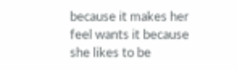because it makes her feel wants it because she likes to be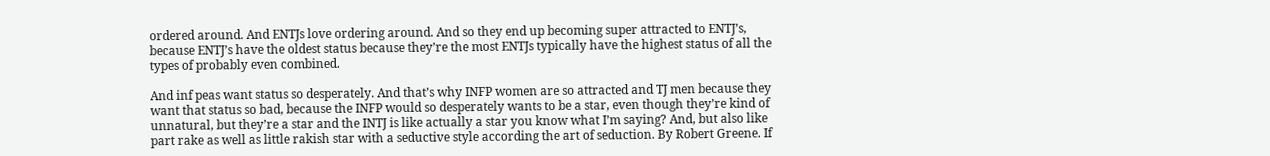ordered around. And ENTJs love ordering around. And so they end up becoming super attracted to ENTJ’s, because ENTJ’s have the oldest status because they’re the most ENTJs typically have the highest status of all the types of probably even combined.

And inf peas want status so desperately. And that’s why INFP women are so attracted and TJ men because they want that status so bad, because the INFP would so desperately wants to be a star, even though they’re kind of unnatural, but they’re a star and the INTJ is like actually a star you know what I’m saying? And, but also like part rake as well as little rakish star with a seductive style according the art of seduction. By Robert Greene. If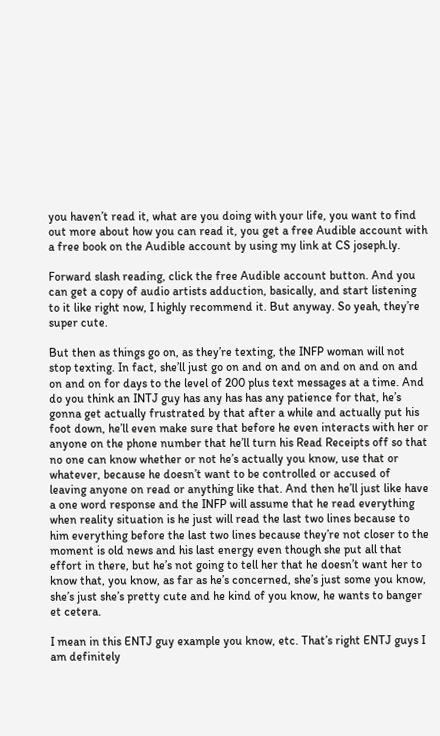you haven’t read it, what are you doing with your life, you want to find out more about how you can read it, you get a free Audible account with a free book on the Audible account by using my link at CS joseph.ly.

Forward slash reading, click the free Audible account button. And you can get a copy of audio artists adduction, basically, and start listening to it like right now, I highly recommend it. But anyway. So yeah, they’re super cute.

But then as things go on, as they’re texting, the INFP woman will not stop texting. In fact, she’ll just go on and on and on and on and on and on and on for days to the level of 200 plus text messages at a time. And do you think an INTJ guy has any has has any patience for that, he’s gonna get actually frustrated by that after a while and actually put his foot down, he’ll even make sure that before he even interacts with her or anyone on the phone number that he’ll turn his Read Receipts off so that no one can know whether or not he’s actually you know, use that or whatever, because he doesn’t want to be controlled or accused of leaving anyone on read or anything like that. And then he’ll just like have a one word response and the INFP will assume that he read everything when reality situation is he just will read the last two lines because to him everything before the last two lines because they’re not closer to the moment is old news and his last energy even though she put all that effort in there, but he’s not going to tell her that he doesn’t want her to know that, you know, as far as he’s concerned, she’s just some you know, she’s just she’s pretty cute and he kind of you know, he wants to banger et cetera.

I mean in this ENTJ guy example you know, etc. That’s right ENTJ guys I am definitely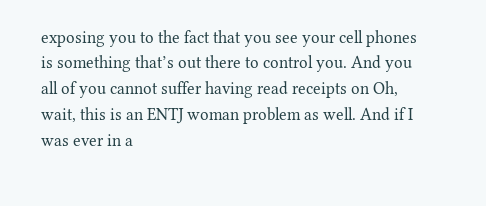exposing you to the fact that you see your cell phones is something that’s out there to control you. And you all of you cannot suffer having read receipts on Oh, wait, this is an ENTJ woman problem as well. And if I was ever in a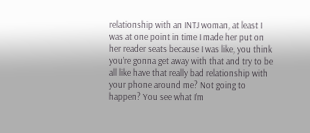relationship with an INTJ woman, at least I was at one point in time I made her put on her reader seats because I was like, you think you’re gonna get away with that and try to be all like have that really bad relationship with your phone around me? Not going to happen? You see what I’m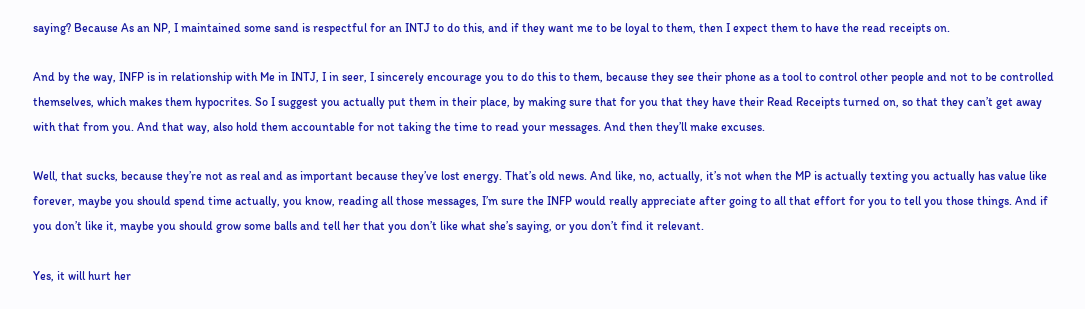saying? Because As an NP, I maintained some sand is respectful for an INTJ to do this, and if they want me to be loyal to them, then I expect them to have the read receipts on.

And by the way, INFP is in relationship with Me in INTJ, I in seer, I sincerely encourage you to do this to them, because they see their phone as a tool to control other people and not to be controlled themselves, which makes them hypocrites. So I suggest you actually put them in their place, by making sure that for you that they have their Read Receipts turned on, so that they can’t get away with that from you. And that way, also hold them accountable for not taking the time to read your messages. And then they’ll make excuses.

Well, that sucks, because they’re not as real and as important because they’ve lost energy. That’s old news. And like, no, actually, it’s not when the MP is actually texting you actually has value like forever, maybe you should spend time actually, you know, reading all those messages, I’m sure the INFP would really appreciate after going to all that effort for you to tell you those things. And if you don’t like it, maybe you should grow some balls and tell her that you don’t like what she’s saying, or you don’t find it relevant.

Yes, it will hurt her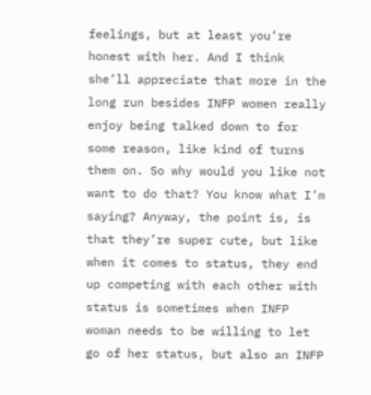feelings, but at least you’re honest with her. And I think she’ll appreciate that more in the long run besides INFP women really enjoy being talked down to for some reason, like kind of turns them on. So why would you like not want to do that? You know what I’m saying? Anyway, the point is, is that they’re super cute, but like when it comes to status, they end up competing with each other with status is sometimes when INFP woman needs to be willing to let go of her status, but also an INFP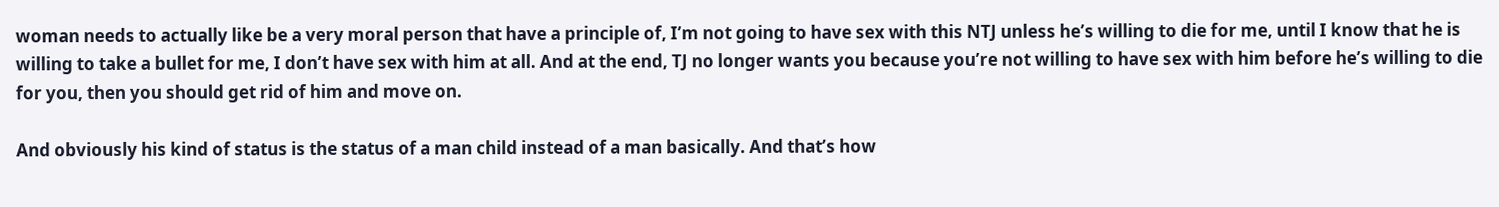woman needs to actually like be a very moral person that have a principle of, I’m not going to have sex with this NTJ unless he’s willing to die for me, until I know that he is willing to take a bullet for me, I don’t have sex with him at all. And at the end, TJ no longer wants you because you’re not willing to have sex with him before he’s willing to die for you, then you should get rid of him and move on.

And obviously his kind of status is the status of a man child instead of a man basically. And that’s how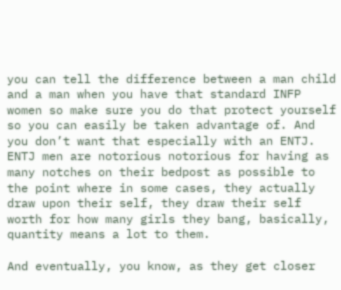you can tell the difference between a man child and a man when you have that standard INFP women so make sure you do that protect yourself so you can easily be taken advantage of. And you don’t want that especially with an ENTJ. ENTJ men are notorious notorious for having as many notches on their bedpost as possible to the point where in some cases, they actually draw upon their self, they draw their self worth for how many girls they bang, basically, quantity means a lot to them.

And eventually, you know, as they get closer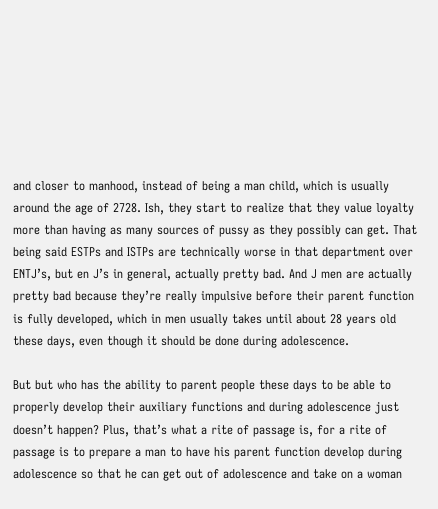and closer to manhood, instead of being a man child, which is usually around the age of 2728. Ish, they start to realize that they value loyalty more than having as many sources of pussy as they possibly can get. That being said ESTPs and ISTPs are technically worse in that department over ENTJ’s, but en J’s in general, actually pretty bad. And J men are actually pretty bad because they’re really impulsive before their parent function is fully developed, which in men usually takes until about 28 years old these days, even though it should be done during adolescence.

But but who has the ability to parent people these days to be able to properly develop their auxiliary functions and during adolescence just doesn’t happen? Plus, that’s what a rite of passage is, for a rite of passage is to prepare a man to have his parent function develop during adolescence so that he can get out of adolescence and take on a woman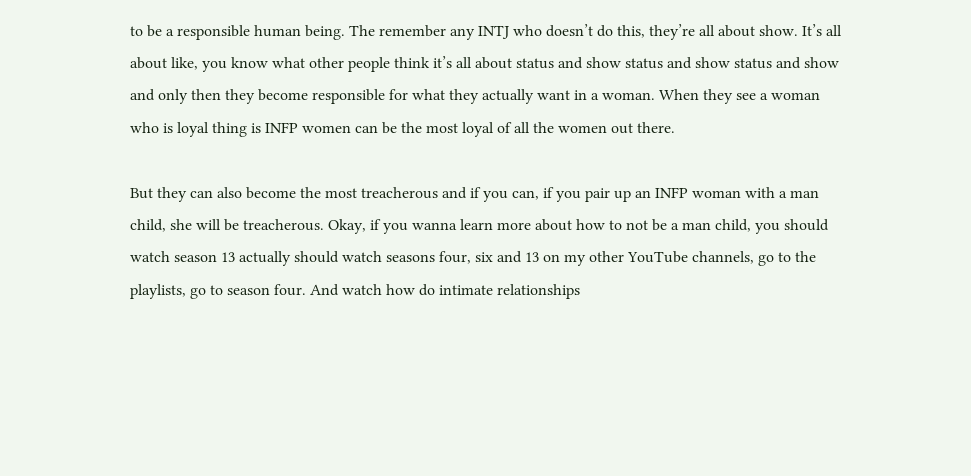to be a responsible human being. The remember any INTJ who doesn’t do this, they’re all about show. It’s all about like, you know what other people think it’s all about status and show status and show status and show and only then they become responsible for what they actually want in a woman. When they see a woman who is loyal thing is INFP women can be the most loyal of all the women out there.

But they can also become the most treacherous and if you can, if you pair up an INFP woman with a man child, she will be treacherous. Okay, if you wanna learn more about how to not be a man child, you should watch season 13 actually should watch seasons four, six and 13 on my other YouTube channels, go to the playlists, go to season four. And watch how do intimate relationships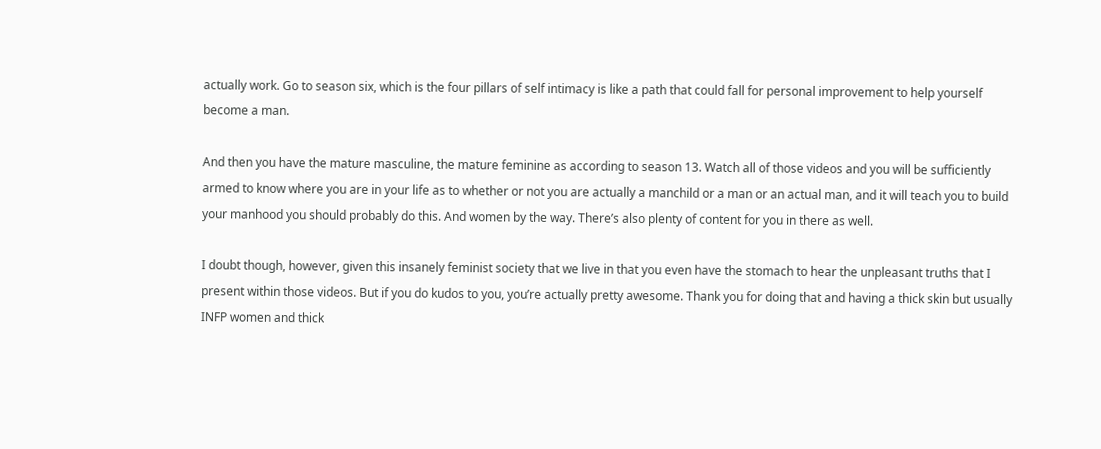actually work. Go to season six, which is the four pillars of self intimacy is like a path that could fall for personal improvement to help yourself become a man.

And then you have the mature masculine, the mature feminine as according to season 13. Watch all of those videos and you will be sufficiently armed to know where you are in your life as to whether or not you are actually a manchild or a man or an actual man, and it will teach you to build your manhood you should probably do this. And women by the way. There’s also plenty of content for you in there as well.

I doubt though, however, given this insanely feminist society that we live in that you even have the stomach to hear the unpleasant truths that I present within those videos. But if you do kudos to you, you’re actually pretty awesome. Thank you for doing that and having a thick skin but usually INFP women and thick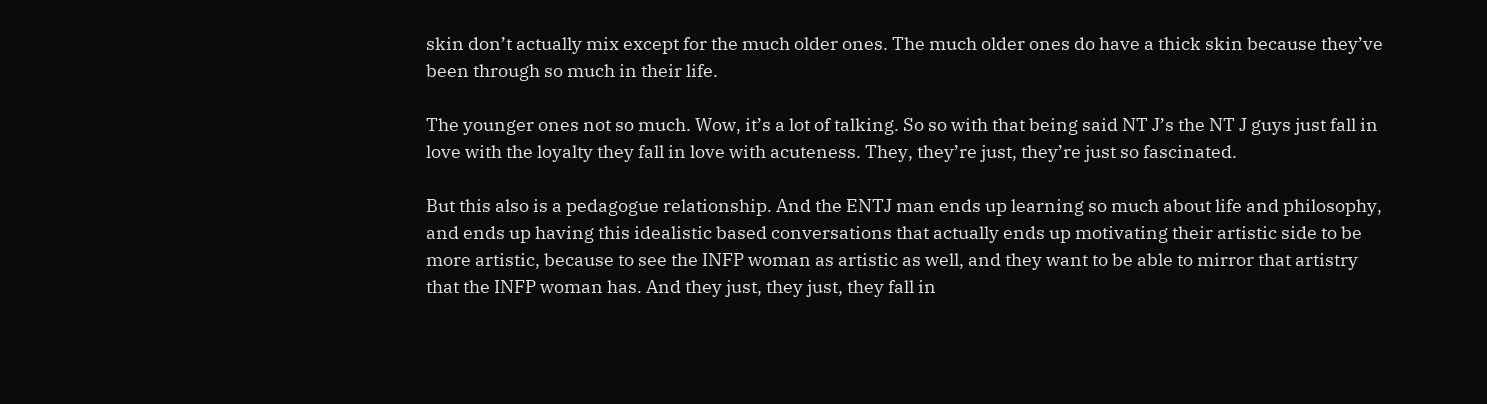skin don’t actually mix except for the much older ones. The much older ones do have a thick skin because they’ve been through so much in their life.

The younger ones not so much. Wow, it’s a lot of talking. So so with that being said NT J’s the NT J guys just fall in love with the loyalty they fall in love with acuteness. They, they’re just, they’re just so fascinated.

But this also is a pedagogue relationship. And the ENTJ man ends up learning so much about life and philosophy, and ends up having this idealistic based conversations that actually ends up motivating their artistic side to be more artistic, because to see the INFP woman as artistic as well, and they want to be able to mirror that artistry that the INFP woman has. And they just, they just, they fall in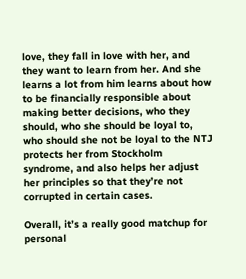love, they fall in love with her, and they want to learn from her. And she learns a lot from him learns about how to be financially responsible about making better decisions, who they should, who she should be loyal to, who should she not be loyal to the NTJ protects her from Stockholm syndrome, and also helps her adjust her principles so that they’re not corrupted in certain cases.

Overall, it’s a really good matchup for personal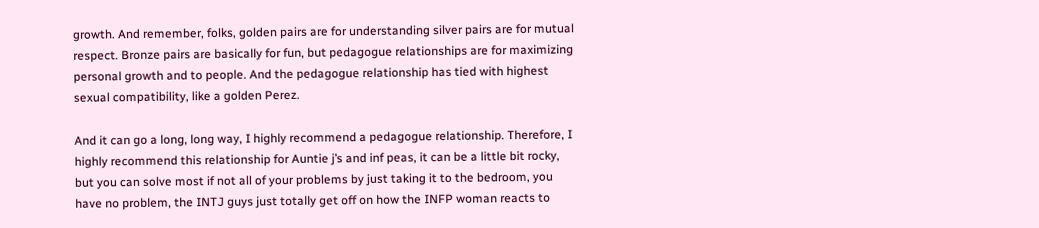growth. And remember, folks, golden pairs are for understanding silver pairs are for mutual respect. Bronze pairs are basically for fun, but pedagogue relationships are for maximizing personal growth and to people. And the pedagogue relationship has tied with highest sexual compatibility, like a golden Perez.

And it can go a long, long way, I highly recommend a pedagogue relationship. Therefore, I highly recommend this relationship for Auntie j’s and inf peas, it can be a little bit rocky, but you can solve most if not all of your problems by just taking it to the bedroom, you have no problem, the INTJ guys just totally get off on how the INFP woman reacts to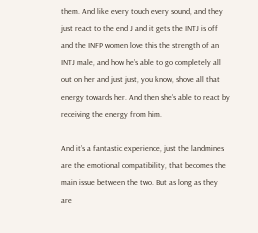them. And like every touch every sound, and they just react to the end J and it gets the INTJ is off and the INFP women love this the strength of an INTJ male, and how he’s able to go completely all out on her and just just, you know, shove all that energy towards her. And then she’s able to react by receiving the energy from him.

And it’s a fantastic experience, just the landmines are the emotional compatibility, that becomes the main issue between the two. But as long as they are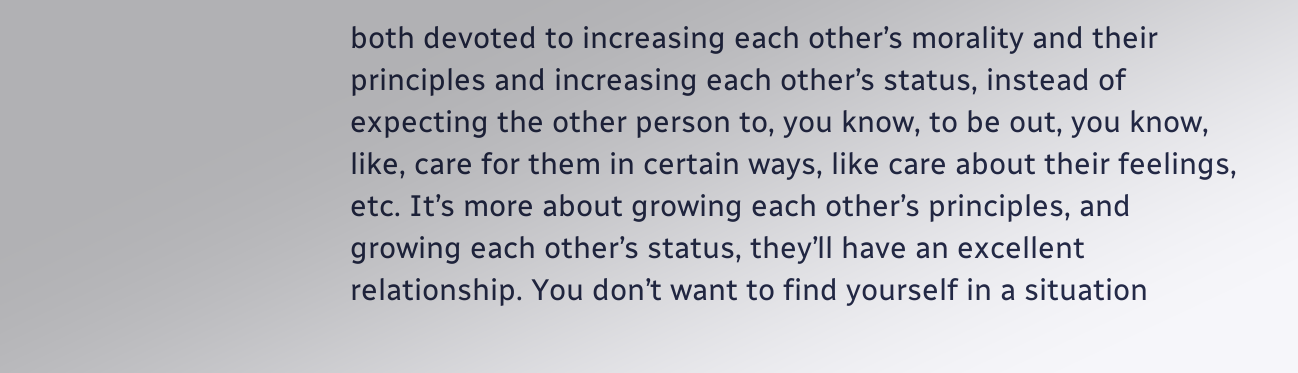both devoted to increasing each other’s morality and their principles and increasing each other’s status, instead of expecting the other person to, you know, to be out, you know, like, care for them in certain ways, like care about their feelings, etc. It’s more about growing each other’s principles, and growing each other’s status, they’ll have an excellent relationship. You don’t want to find yourself in a situation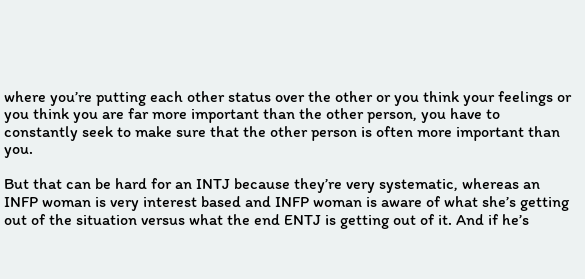where you’re putting each other status over the other or you think your feelings or you think you are far more important than the other person, you have to constantly seek to make sure that the other person is often more important than you.

But that can be hard for an INTJ because they’re very systematic, whereas an INFP woman is very interest based and INFP woman is aware of what she’s getting out of the situation versus what the end ENTJ is getting out of it. And if he’s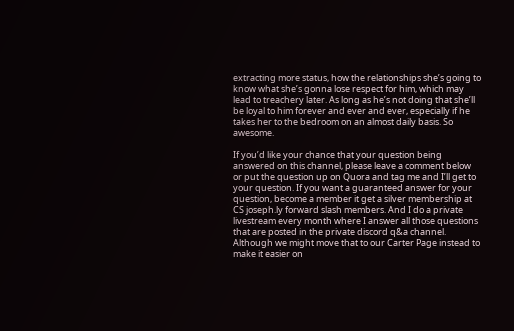extracting more status, how the relationships she’s going to know what she’s gonna lose respect for him, which may lead to treachery later. As long as he’s not doing that she’ll be loyal to him forever and ever and ever, especially if he takes her to the bedroom on an almost daily basis. So awesome.

If you’d like your chance that your question being answered on this channel, please leave a comment below or put the question up on Quora and tag me and I’ll get to your question. If you want a guaranteed answer for your question, become a member it get a silver membership at CS joseph.ly forward slash members. And I do a private livestream every month where I answer all those questions that are posted in the private discord q&a channel. Although we might move that to our Carter Page instead to make it easier on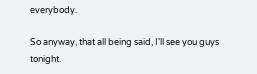everybody.

So anyway, that all being said, I’ll see you guys tonight.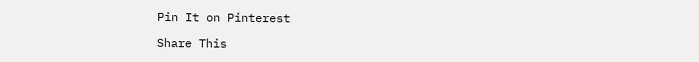Pin It on Pinterest

Share This